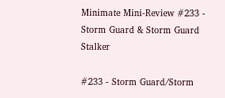Minimate Mini-Review #233 - Storm Guard & Storm Guard Stalker

#233 - Storm Guard/Storm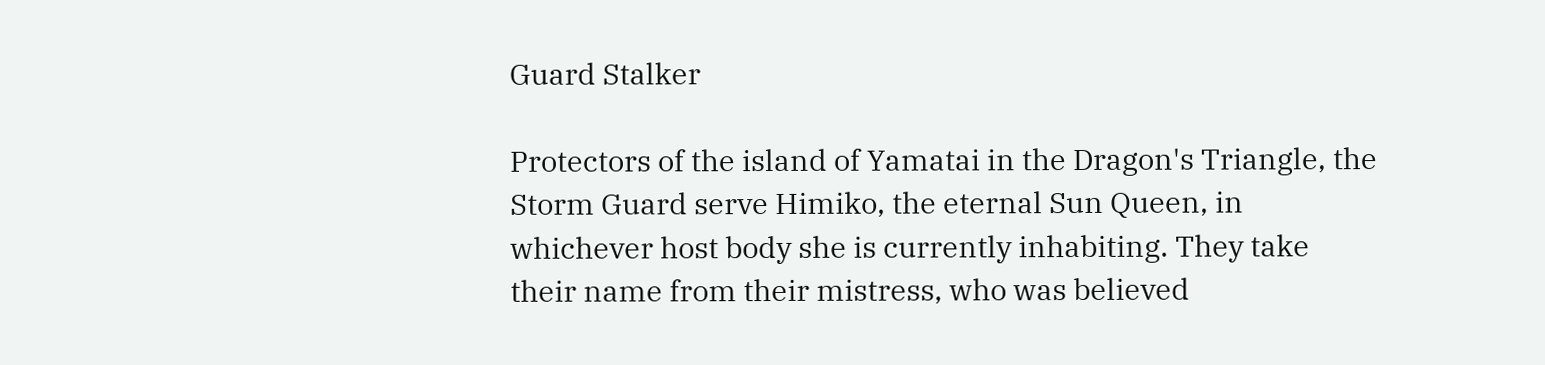Guard Stalker

Protectors of the island of Yamatai in the Dragon's Triangle, the Storm Guard serve Himiko, the eternal Sun Queen, in whichever host body she is currently inhabiting. They take their name from their mistress, who was believed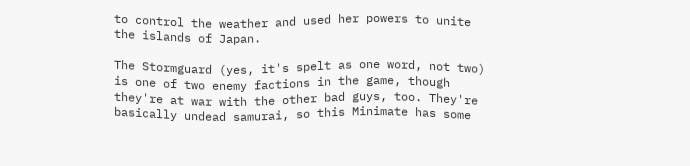to control the weather and used her powers to unite the islands of Japan.

The Stormguard (yes, it's spelt as one word, not two) is one of two enemy factions in the game, though they're at war with the other bad guys, too. They're basically undead samurai, so this Minimate has some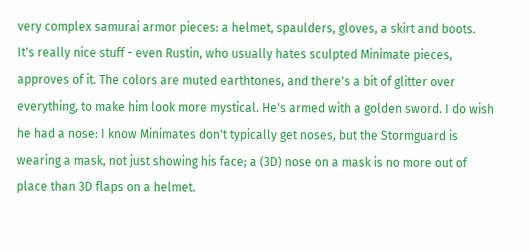very complex samurai armor pieces: a helmet, spaulders, gloves, a skirt and boots. It's really nice stuff - even Rustin, who usually hates sculpted Minimate pieces, approves of it. The colors are muted earthtones, and there's a bit of glitter over everything, to make him look more mystical. He's armed with a golden sword. I do wish he had a nose: I know Minimates don't typically get noses, but the Stormguard is wearing a mask, not just showing his face; a (3D) nose on a mask is no more out of place than 3D flaps on a helmet.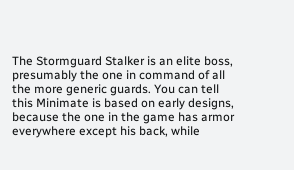The Stormguard Stalker is an elite boss, presumably the one in command of all the more generic guards. You can tell this Minimate is based on early designs, because the one in the game has armor everywhere except his back, while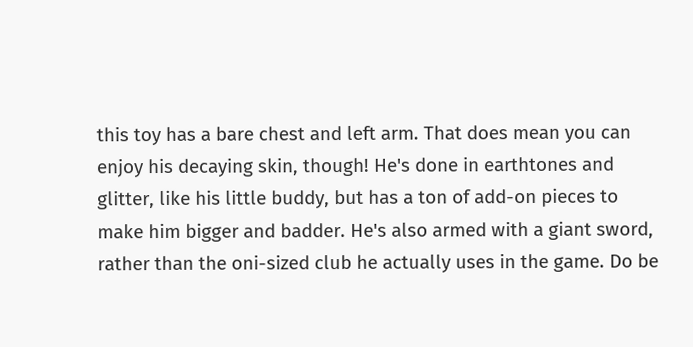this toy has a bare chest and left arm. That does mean you can enjoy his decaying skin, though! He's done in earthtones and glitter, like his little buddy, but has a ton of add-on pieces to make him bigger and badder. He's also armed with a giant sword, rather than the oni-sized club he actually uses in the game. Do be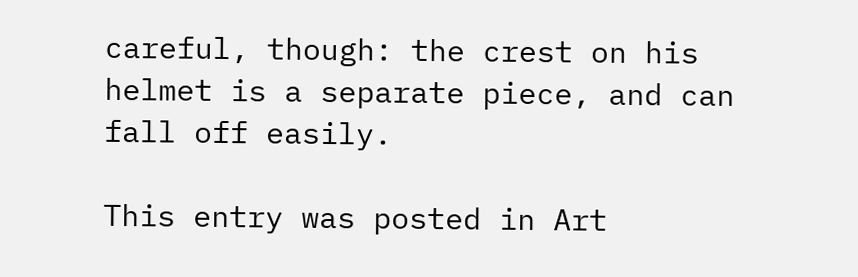careful, though: the crest on his helmet is a separate piece, and can fall off easily.

This entry was posted in Art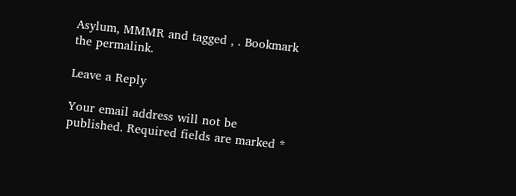Asylum, MMMR and tagged , . Bookmark the permalink.

Leave a Reply

Your email address will not be published. Required fields are marked *